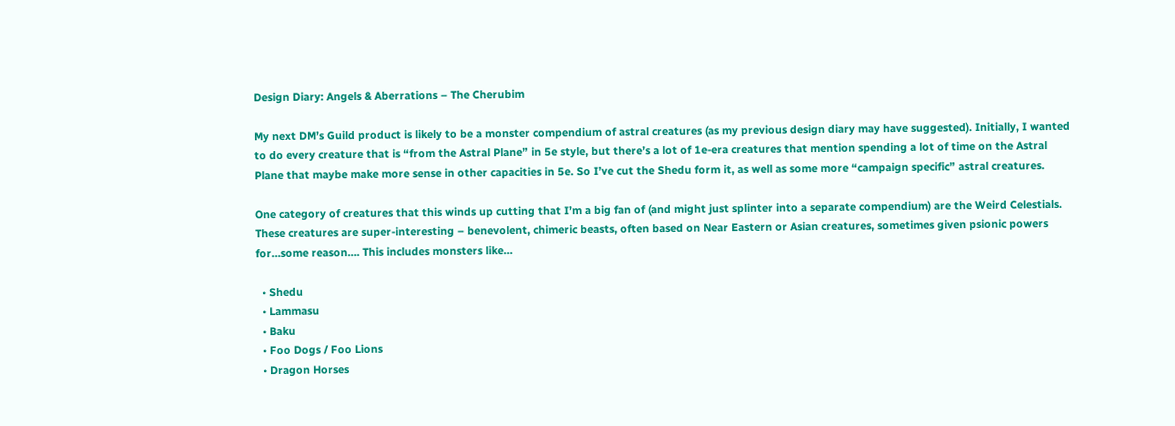Design Diary: Angels & Aberrations – The Cherubim

My next DM’s Guild product is likely to be a monster compendium of astral creatures (as my previous design diary may have suggested). Initially, I wanted to do every creature that is “from the Astral Plane” in 5e style, but there’s a lot of 1e-era creatures that mention spending a lot of time on the Astral Plane that maybe make more sense in other capacities in 5e. So I’ve cut the Shedu form it, as well as some more “campaign specific” astral creatures.

One category of creatures that this winds up cutting that I’m a big fan of (and might just splinter into a separate compendium) are the Weird Celestials. These creatures are super-interesting – benevolent, chimeric beasts, often based on Near Eastern or Asian creatures, sometimes given psionic powers for…some reason…. This includes monsters like…

  • Shedu
  • Lammasu
  • Baku
  • Foo Dogs / Foo Lions
  • Dragon Horses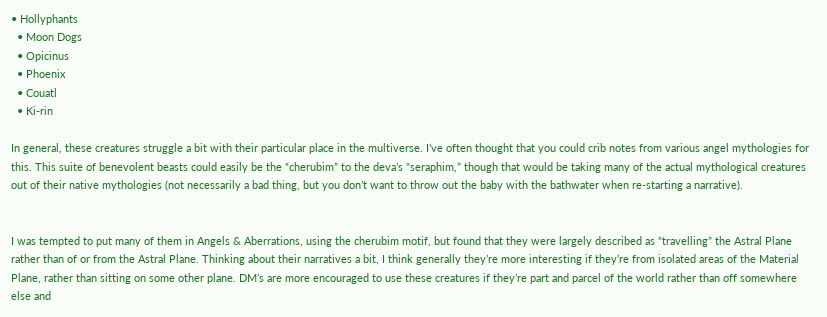• Hollyphants
  • Moon Dogs
  • Opicinus
  • Phoenix
  • Couatl
  • Ki-rin

In general, these creatures struggle a bit with their particular place in the multiverse. I’ve often thought that you could crib notes from various angel mythologies for this. This suite of benevolent beasts could easily be the “cherubim” to the deva’s “seraphim,” though that would be taking many of the actual mythological creatures out of their native mythologies (not necessarily a bad thing, but you don’t want to throw out the baby with the bathwater when re-starting a narrative).


I was tempted to put many of them in Angels & Aberrations, using the cherubim motif, but found that they were largely described as “travelling” the Astral Plane rather than of or from the Astral Plane. Thinking about their narratives a bit, I think generally they’re more interesting if they’re from isolated areas of the Material Plane, rather than sitting on some other plane. DM’s are more encouraged to use these creatures if they’re part and parcel of the world rather than off somewhere else and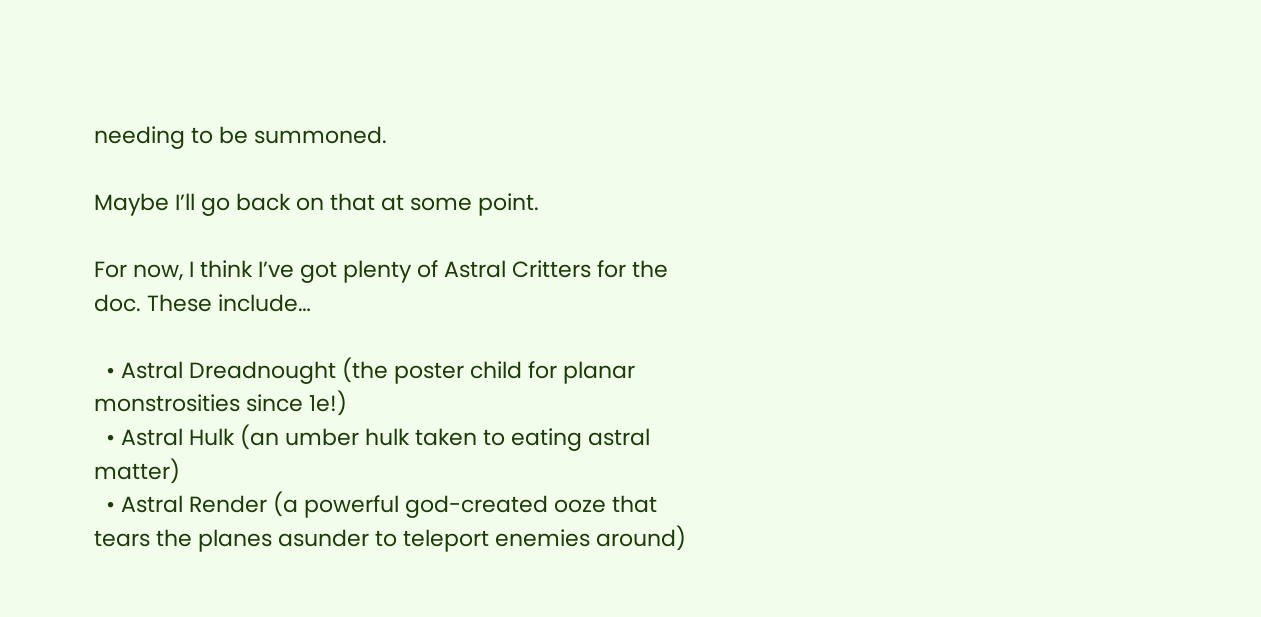needing to be summoned.

Maybe I’ll go back on that at some point.

For now, I think I’ve got plenty of Astral Critters for the doc. These include…

  • Astral Dreadnought (the poster child for planar monstrosities since 1e!)
  • Astral Hulk (an umber hulk taken to eating astral matter)
  • Astral Render (a powerful god-created ooze that tears the planes asunder to teleport enemies around)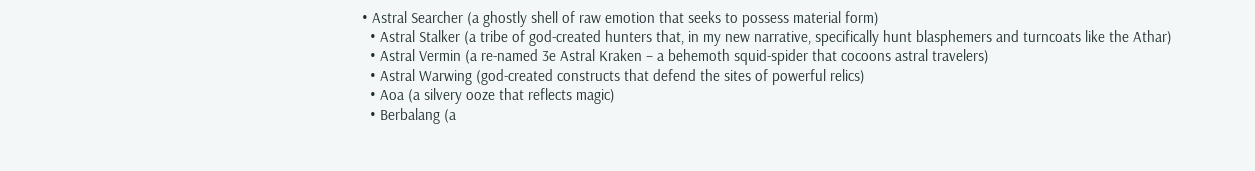• Astral Searcher (a ghostly shell of raw emotion that seeks to possess material form)
  • Astral Stalker (a tribe of god-created hunters that, in my new narrative, specifically hunt blasphemers and turncoats like the Athar)
  • Astral Vermin (a re-named 3e Astral Kraken – a behemoth squid-spider that cocoons astral travelers)
  • Astral Warwing (god-created constructs that defend the sites of powerful relics)
  • Aoa (a silvery ooze that reflects magic)
  • Berbalang (a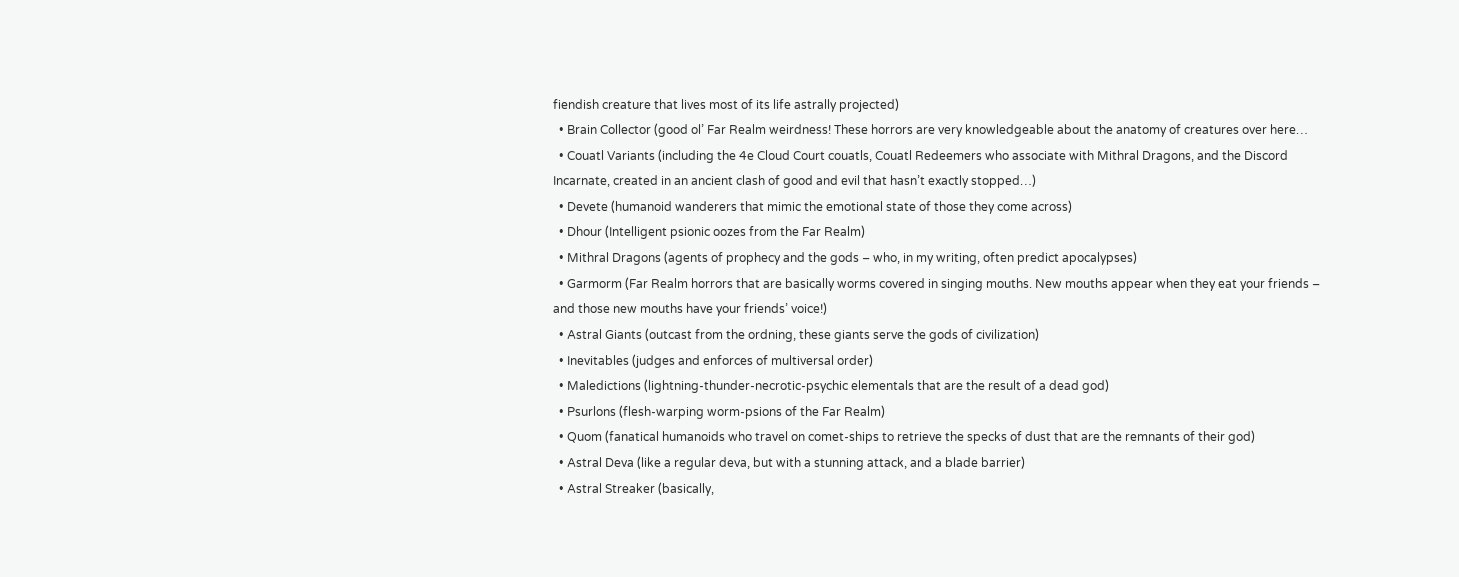fiendish creature that lives most of its life astrally projected)
  • Brain Collector (good ol’ Far Realm weirdness! These horrors are very knowledgeable about the anatomy of creatures over here…
  • Couatl Variants (including the 4e Cloud Court couatls, Couatl Redeemers who associate with Mithral Dragons, and the Discord Incarnate, created in an ancient clash of good and evil that hasn’t exactly stopped…)
  • Devete (humanoid wanderers that mimic the emotional state of those they come across)
  • Dhour (Intelligent psionic oozes from the Far Realm)
  • Mithral Dragons (agents of prophecy and the gods – who, in my writing, often predict apocalypses)
  • Garmorm (Far Realm horrors that are basically worms covered in singing mouths. New mouths appear when they eat your friends – and those new mouths have your friends’ voice!)
  • Astral Giants (outcast from the ordning, these giants serve the gods of civilization)
  • Inevitables (judges and enforces of multiversal order)
  • Maledictions (lightning-thunder-necrotic-psychic elementals that are the result of a dead god)
  • Psurlons (flesh-warping worm-psions of the Far Realm)
  • Quom (fanatical humanoids who travel on comet-ships to retrieve the specks of dust that are the remnants of their god)
  • Astral Deva (like a regular deva, but with a stunning attack, and a blade barrier)
  • Astral Streaker (basically,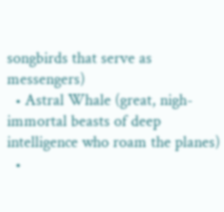songbirds that serve as messengers)
  • Astral Whale (great, nigh-immortal beasts of deep intelligence who roam the planes)
  •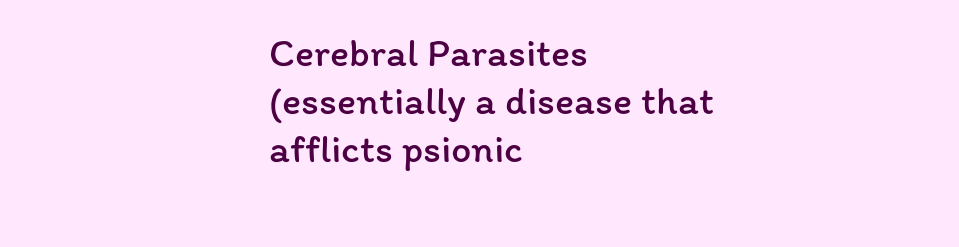Cerebral Parasites (essentially a disease that afflicts psionic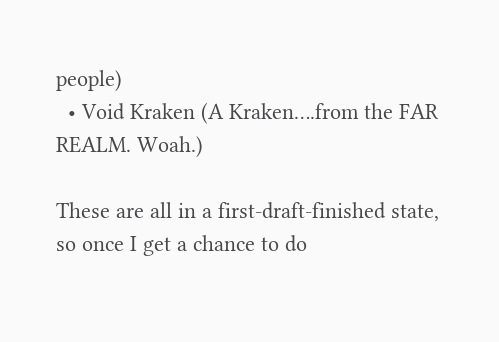people)
  • Void Kraken (A Kraken….from the FAR REALM. Woah.)

These are all in a first-draft-finished state, so once I get a chance to do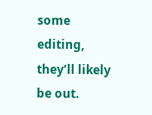some editing, they’ll likely be out.